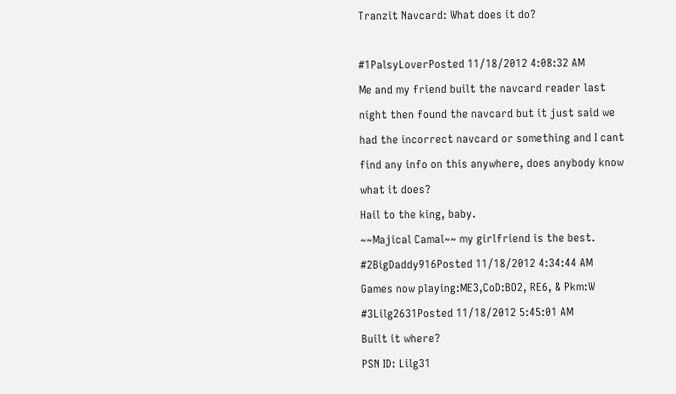Tranzit Navcard: What does it do?

#1PalsyLoverPosted 11/18/2012 4:08:32 AM
Me and my friend built the navcard reader last night then found the navcard but it just said we had the incorrect navcard or something and I cant find any info on this anywhere, does anybody know what it does?
Hail to the king, baby.
~~Majical Camal~~ my girlfriend is the best.
#2BigDaddy916Posted 11/18/2012 4:34:44 AM
Games now playing:ME3,CoD:BO2, RE6, & Pkm:W
#3Lilg2631Posted 11/18/2012 5:45:01 AM
Built it where?
PSN ID: Lilg31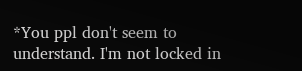*You ppl don't seem to understand. I'm not locked in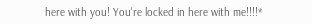here with you! You're locked in here with me!!!!*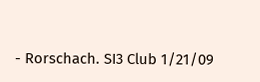- Rorschach. SI3 Club 1/21/09